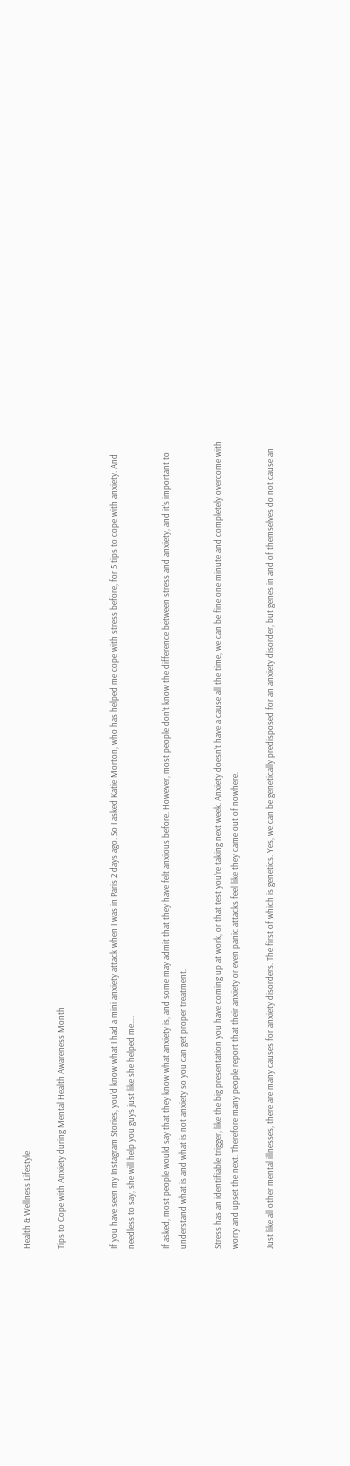Health & Wellness Lifestyle

Tips to Cope with Anxiety during Mental Health Awareness Month


If you have seen my Instagram Stories, you’d know what I had a mini anxiety attack when I was in Paris 2 days ago. So I asked Katie Morton, who has helped me cope with stress before, for 5 tips to cope with anxiety. And needless to say, she will help you guys just like she helped me….

If asked, most people would say that they know what anxiety is, and some may admit that they have felt anxious before. However, most people don’t know the difference between stress and anxiety, and it’s important to understand what is and what is not anxiety so you can get proper treatment.

Stress has an identifiable trigger, like the big presentation you have coming up at work, or that test you’re taking next week. Anxiety doesn’t have a cause all the time, we can be fine one minute and completely overcome with worry and upset the next. Therefore many people report that their anxiety or even panic attacks feel like they came out of nowhere.

Just like all other mental illnesses, there are many causes for anxiety disorders. The first of which is genetics. Yes, we can be genetically predisposed for an anxiety disorder, but genes in and of themselves do not cause an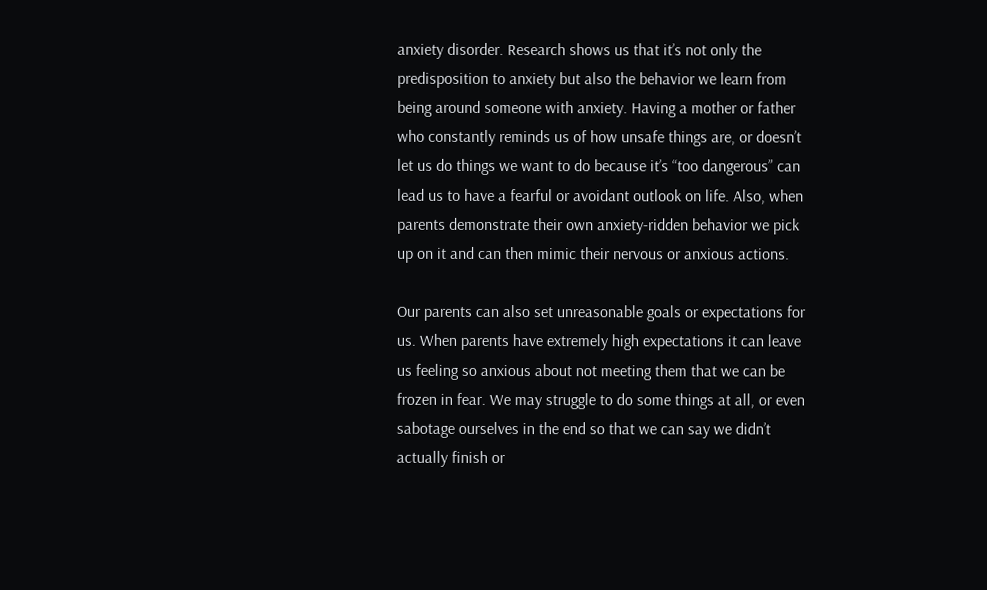anxiety disorder. Research shows us that it’s not only the predisposition to anxiety but also the behavior we learn from being around someone with anxiety. Having a mother or father who constantly reminds us of how unsafe things are, or doesn’t let us do things we want to do because it’s “too dangerous” can lead us to have a fearful or avoidant outlook on life. Also, when parents demonstrate their own anxiety-ridden behavior we pick up on it and can then mimic their nervous or anxious actions.

Our parents can also set unreasonable goals or expectations for us. When parents have extremely high expectations it can leave us feeling so anxious about not meeting them that we can be frozen in fear. We may struggle to do some things at all, or even sabotage ourselves in the end so that we can say we didn’t actually finish or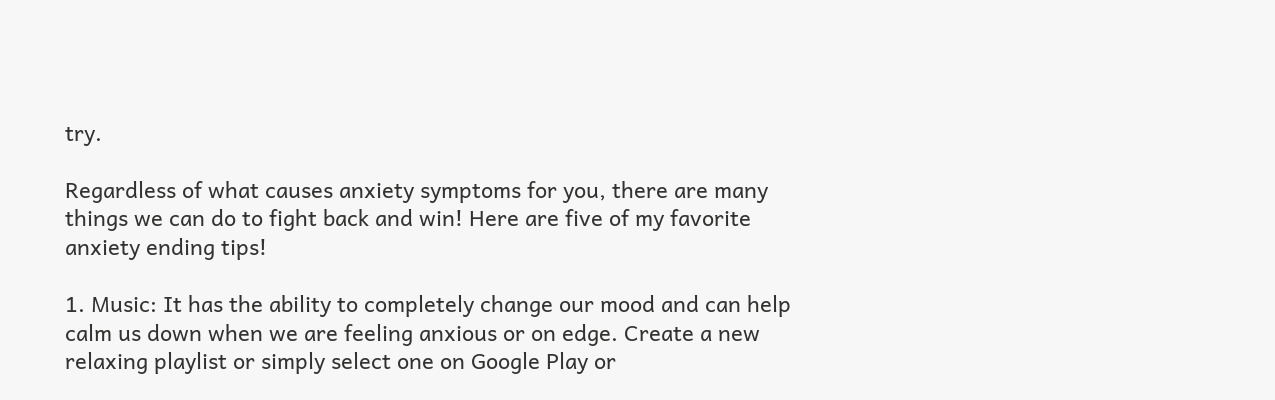try.

Regardless of what causes anxiety symptoms for you, there are many things we can do to fight back and win! Here are five of my favorite anxiety ending tips!

1. Music: It has the ability to completely change our mood and can help calm us down when we are feeling anxious or on edge. Create a new relaxing playlist or simply select one on Google Play or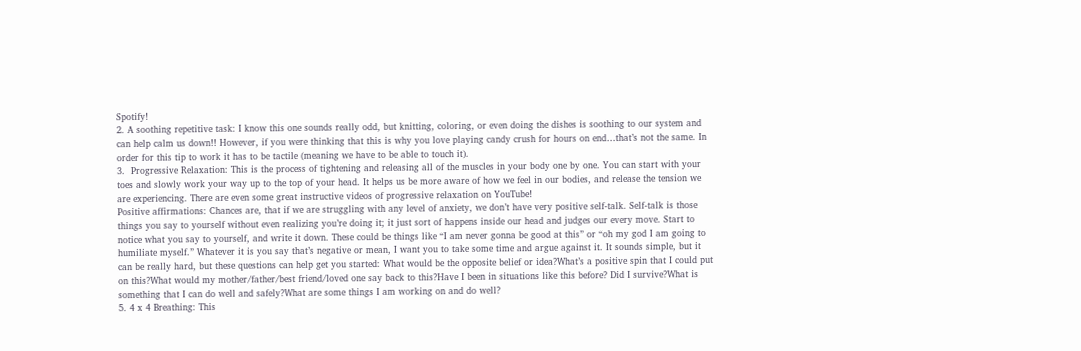Spotify!
2. A soothing repetitive task: I know this one sounds really odd, but knitting, coloring, or even doing the dishes is soothing to our system and can help calm us down!! However, if you were thinking that this is why you love playing candy crush for hours on end…that’s not the same. In order for this tip to work it has to be tactile (meaning we have to be able to touch it).
3.  Progressive Relaxation: This is the process of tightening and releasing all of the muscles in your body one by one. You can start with your toes and slowly work your way up to the top of your head. It helps us be more aware of how we feel in our bodies, and release the tension we are experiencing. There are even some great instructive videos of progressive relaxation on YouTube!
Positive affirmations: Chances are, that if we are struggling with any level of anxiety, we don’t have very positive self-talk. Self-talk is those things you say to yourself without even realizing you’re doing it; it just sort of happens inside our head and judges our every move. Start to notice what you say to yourself, and write it down. These could be things like “I am never gonna be good at this” or “oh my god I am going to humiliate myself.” Whatever it is you say that’s negative or mean, I want you to take some time and argue against it. It sounds simple, but it can be really hard, but these questions can help get you started: What would be the opposite belief or idea?What’s a positive spin that I could put on this?What would my mother/father/best friend/loved one say back to this?Have I been in situations like this before? Did I survive?What is something that I can do well and safely?What are some things I am working on and do well?
5. 4 x 4 Breathing: This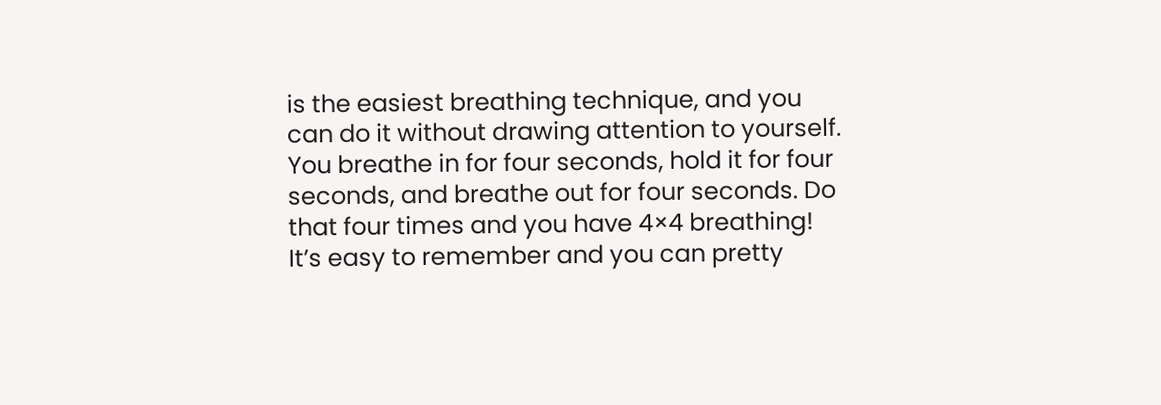is the easiest breathing technique, and you can do it without drawing attention to yourself. You breathe in for four seconds, hold it for four seconds, and breathe out for four seconds. Do that four times and you have 4×4 breathing! It’s easy to remember and you can pretty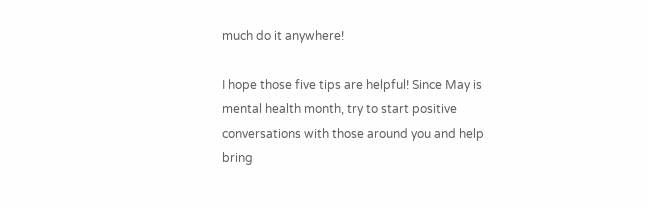much do it anywhere!

I hope those five tips are helpful! Since May is mental health month, try to start positive conversations with those around you and help bring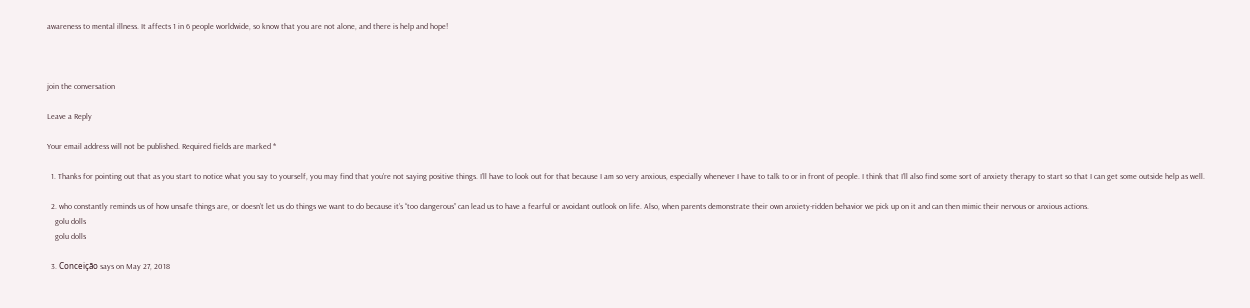awareness to mental illness. It affects 1 in 6 people worldwide, so know that you are not alone, and there is help and hope!



join the conversation

Leave a Reply

Your email address will not be published. Required fields are marked *

  1. Thanks for pointing out that as you start to notice what you say to yourself, you may find that you’re not saying positive things. I’ll have to look out for that because I am so very anxious, especially whenever I have to talk to or in front of people. I think that I’ll also find some sort of anxiety therapy to start so that I can get some outside help as well.

  2. who constantly reminds us of how unsafe things are, or doesn’t let us do things we want to do because it’s “too dangerous” can lead us to have a fearful or avoidant outlook on life. Also, when parents demonstrate their own anxiety-ridden behavior we pick up on it and can then mimic their nervous or anxious actions.
    golu dolls
    golu dolls

  3. Conceição says on May 27, 2018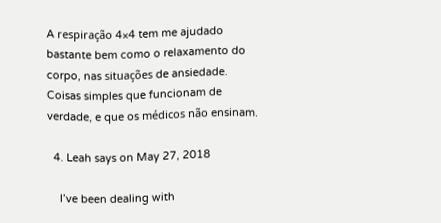A respiração 4×4 tem me ajudado bastante bem como o relaxamento do corpo, nas situações de ansiedade. Coisas simples que funcionam de verdade, e que os médicos não ensinam.

  4. Leah says on May 27, 2018

    I’ve been dealing with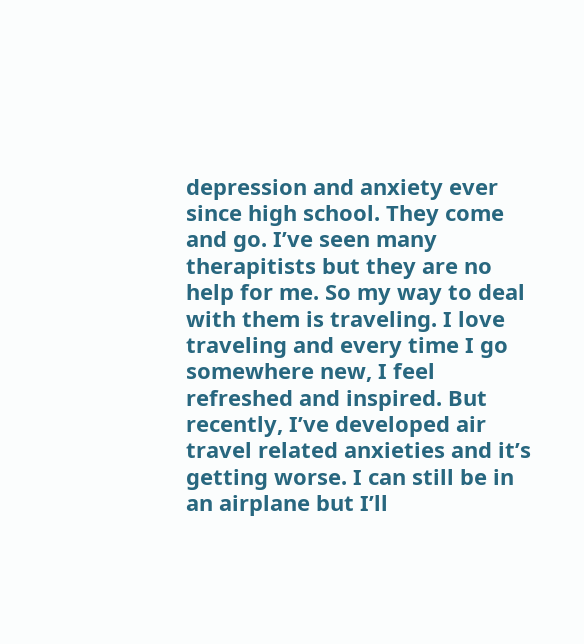depression and anxiety ever since high school. They come and go. I’ve seen many therapitists but they are no help for me. So my way to deal with them is traveling. I love traveling and every time I go somewhere new, I feel refreshed and inspired. But recently, I’ve developed air travel related anxieties and it’s getting worse. I can still be in an airplane but I’ll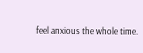feel anxious the whole time.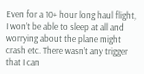Even for a 10+ hour long haul flight, I won’t be able to sleep at all and worrying about the plane might crash etc. There wasn’t any trigger that I can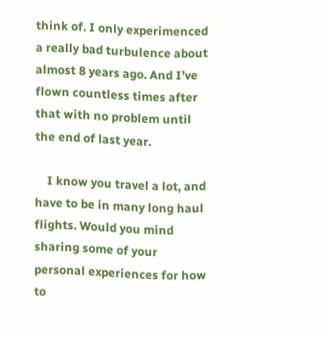think of. I only experimenced a really bad turbulence about almost 8 years ago. And I’ve flown countless times after that with no problem until the end of last year.

    I know you travel a lot, and have to be in many long haul flights. Would you mind sharing some of your personal experiences for how to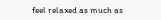feel relaxed as much as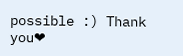possible :) Thank you❤